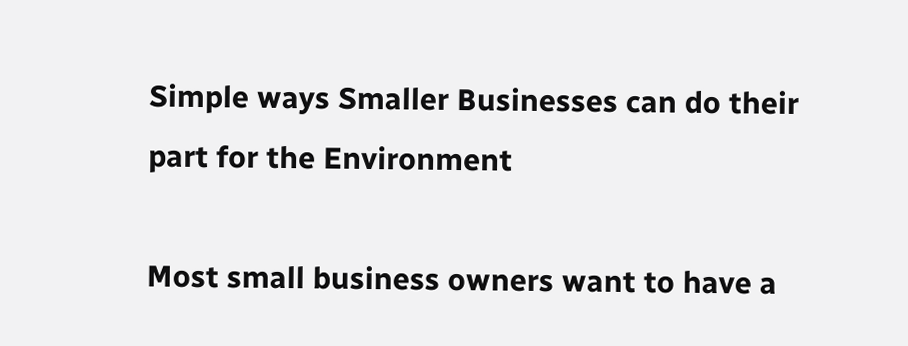Simple ways Smaller Businesses can do their part for the Environment

Most small business owners want to have a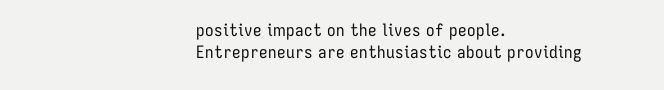positive impact on the lives of people. Entrepreneurs are enthusiastic about providing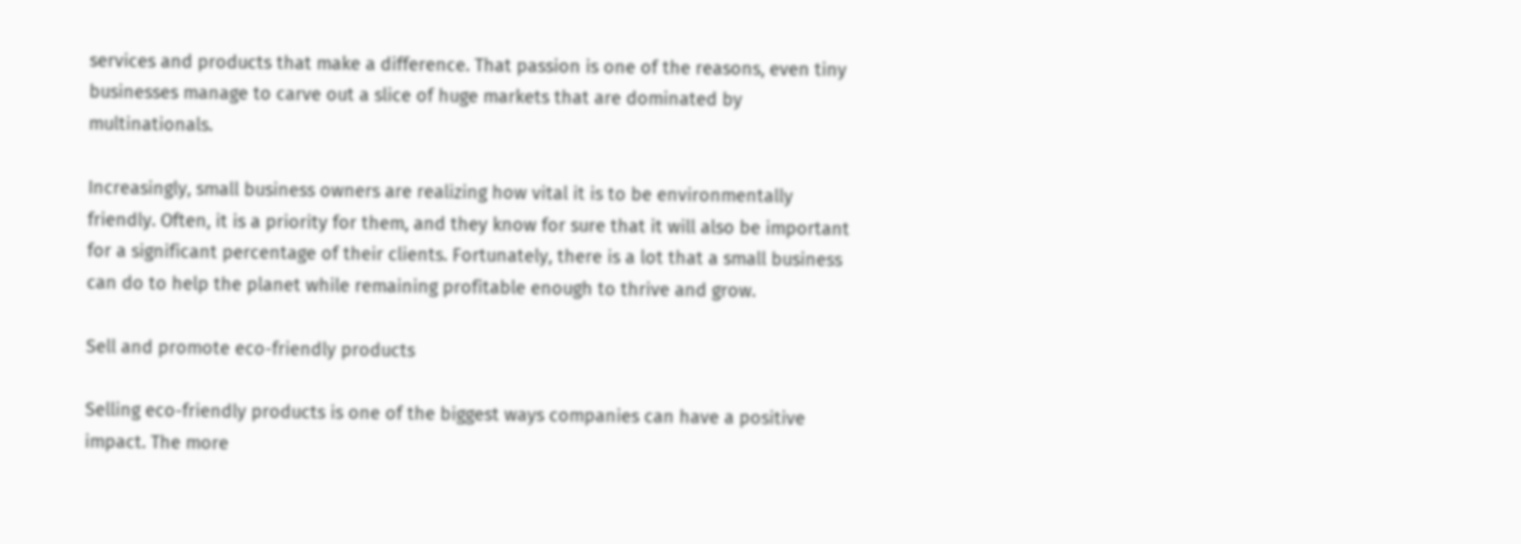services and products that make a difference. That passion is one of the reasons, even tiny businesses manage to carve out a slice of huge markets that are dominated by multinationals.

Increasingly, small business owners are realizing how vital it is to be environmentally friendly. Often, it is a priority for them, and they know for sure that it will also be important for a significant percentage of their clients. Fortunately, there is a lot that a small business can do to help the planet while remaining profitable enough to thrive and grow.

Sell and promote eco-friendly products

Selling eco-friendly products is one of the biggest ways companies can have a positive impact. The more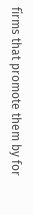firms that promote them by for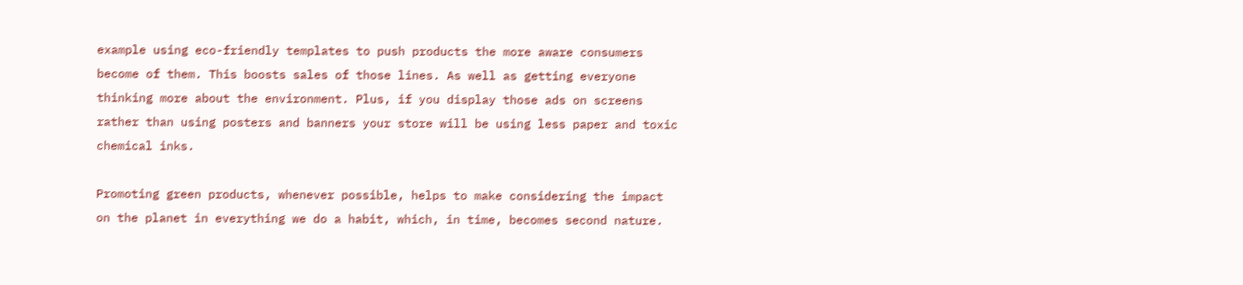example using eco-friendly templates to push products the more aware consumers become of them. This boosts sales of those lines. As well as getting everyone thinking more about the environment. Plus, if you display those ads on screens rather than using posters and banners your store will be using less paper and toxic chemical inks.

Promoting green products, whenever possible, helps to make considering the impact on the planet in everything we do a habit, which, in time, becomes second nature.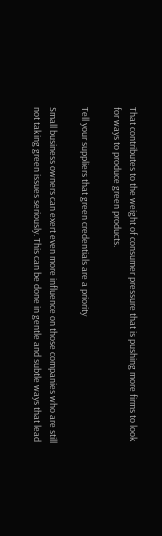That contributes to the weight of consumer pressure that is pushing more firms to look for ways to produce green products.

Tell your suppliers that green credentials are a priority

Small business owners can exert even more influence on those companies who are still not taking green issues seriously. This can be done in gentle and subtle ways that lead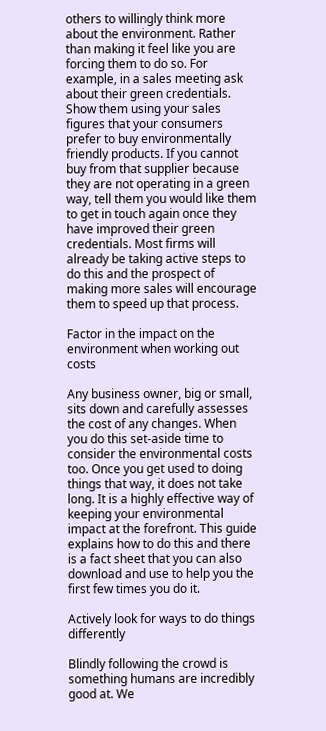others to willingly think more about the environment. Rather than making it feel like you are forcing them to do so. For example, in a sales meeting ask about their green credentials. Show them using your sales figures that your consumers prefer to buy environmentally friendly products. If you cannot buy from that supplier because they are not operating in a green way, tell them you would like them to get in touch again once they have improved their green credentials. Most firms will already be taking active steps to do this and the prospect of making more sales will encourage them to speed up that process.

Factor in the impact on the environment when working out costs

Any business owner, big or small, sits down and carefully assesses the cost of any changes. When you do this set-aside time to consider the environmental costs too. Once you get used to doing things that way, it does not take long. It is a highly effective way of keeping your environmental impact at the forefront. This guide explains how to do this and there is a fact sheet that you can also download and use to help you the first few times you do it.

Actively look for ways to do things differently

Blindly following the crowd is something humans are incredibly good at. We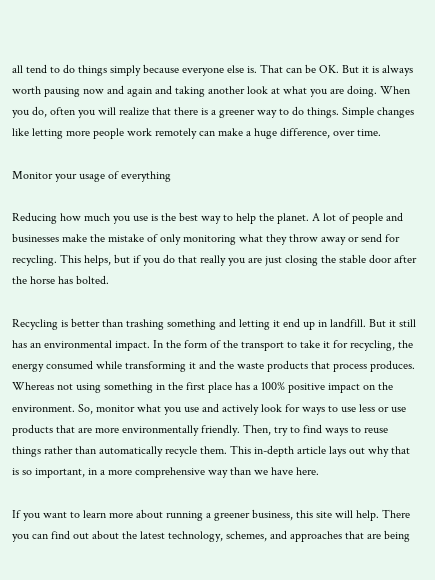all tend to do things simply because everyone else is. That can be OK. But it is always worth pausing now and again and taking another look at what you are doing. When you do, often you will realize that there is a greener way to do things. Simple changes like letting more people work remotely can make a huge difference, over time.

Monitor your usage of everything

Reducing how much you use is the best way to help the planet. A lot of people and businesses make the mistake of only monitoring what they throw away or send for recycling. This helps, but if you do that really you are just closing the stable door after the horse has bolted.

Recycling is better than trashing something and letting it end up in landfill. But it still has an environmental impact. In the form of the transport to take it for recycling, the energy consumed while transforming it and the waste products that process produces. Whereas not using something in the first place has a 100% positive impact on the environment. So, monitor what you use and actively look for ways to use less or use products that are more environmentally friendly. Then, try to find ways to reuse things rather than automatically recycle them. This in-depth article lays out why that is so important, in a more comprehensive way than we have here.

If you want to learn more about running a greener business, this site will help. There you can find out about the latest technology, schemes, and approaches that are being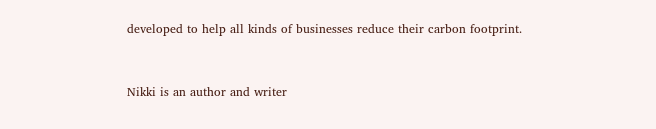developed to help all kinds of businesses reduce their carbon footprint.


Nikki is an author and writer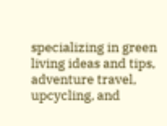specializing in green living ideas and tips, adventure travel, upcycling, and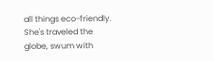all things eco-friendly. She's traveled the globe, swum with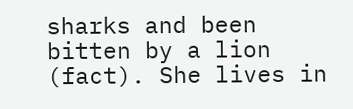sharks and been bitten by a lion (fact). She lives in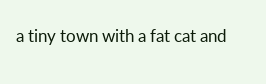a tiny town with a fat cat and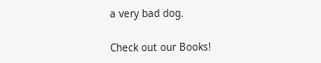a very bad dog.

Check out our Books!